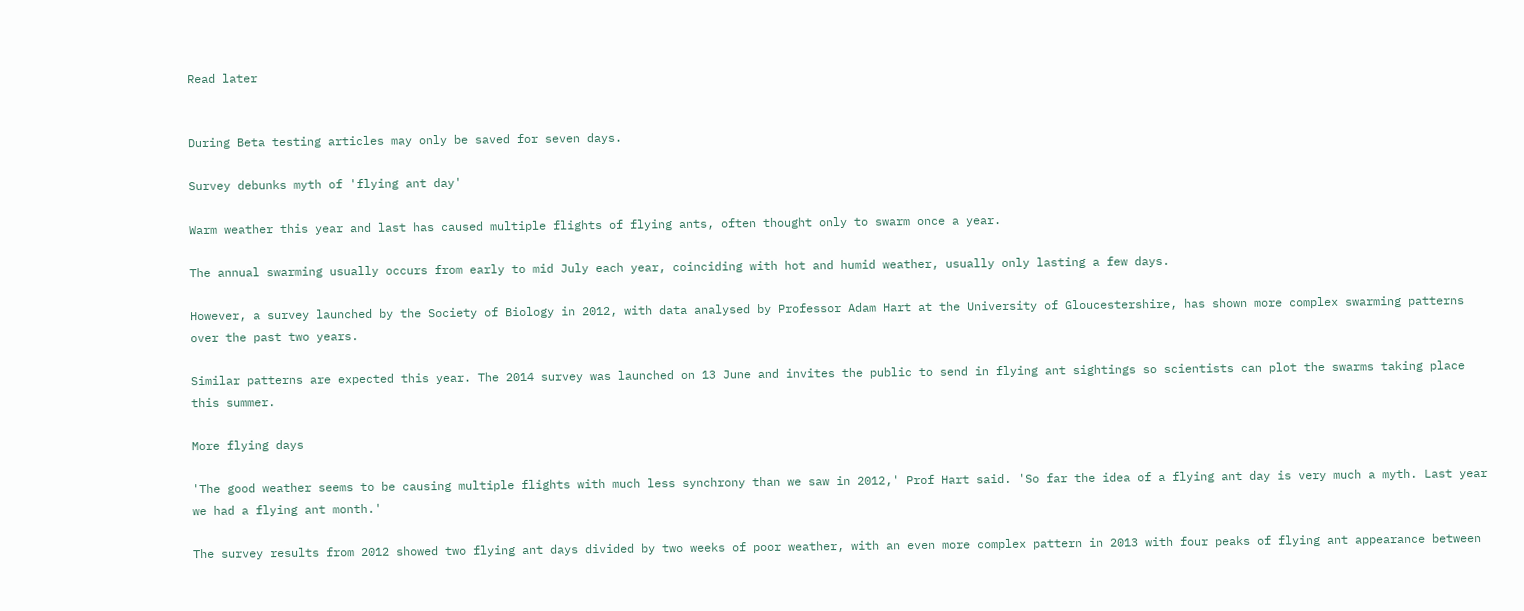Read later


During Beta testing articles may only be saved for seven days.

Survey debunks myth of 'flying ant day'

Warm weather this year and last has caused multiple flights of flying ants, often thought only to swarm once a year.

The annual swarming usually occurs from early to mid July each year, coinciding with hot and humid weather, usually only lasting a few days.

However, a survey launched by the Society of Biology in 2012, with data analysed by Professor Adam Hart at the University of Gloucestershire, has shown more complex swarming patterns over the past two years.

Similar patterns are expected this year. The 2014 survey was launched on 13 June and invites the public to send in flying ant sightings so scientists can plot the swarms taking place this summer.

More flying days

'The good weather seems to be causing multiple flights with much less synchrony than we saw in 2012,' Prof Hart said. 'So far the idea of a flying ant day is very much a myth. Last year we had a flying ant month.'

The survey results from 2012 showed two flying ant days divided by two weeks of poor weather, with an even more complex pattern in 2013 with four peaks of flying ant appearance between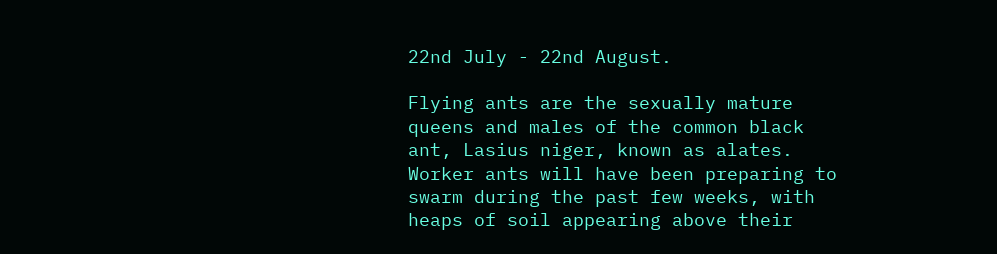22nd July - 22nd August.

Flying ants are the sexually mature queens and males of the common black ant, Lasius niger, known as alates. Worker ants will have been preparing to swarm during the past few weeks, with heaps of soil appearing above their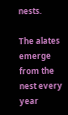nests.

The alates emerge from the nest every year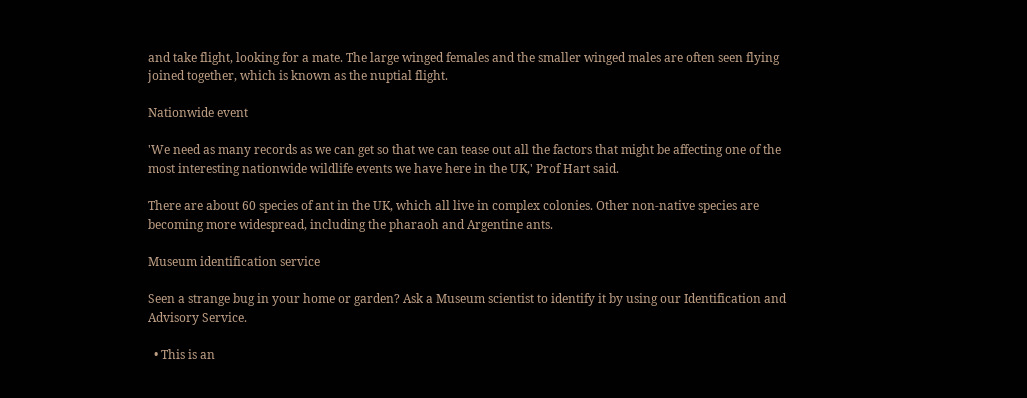and take flight, looking for a mate. The large winged females and the smaller winged males are often seen flying joined together, which is known as the nuptial flight.

Nationwide event

'We need as many records as we can get so that we can tease out all the factors that might be affecting one of the most interesting nationwide wildlife events we have here in the UK,' Prof Hart said.

There are about 60 species of ant in the UK, which all live in complex colonies. Other non-native species are becoming more widespread, including the pharaoh and Argentine ants.

Museum identification service

Seen a strange bug in your home or garden? Ask a Museum scientist to identify it by using our Identification and Advisory Service.

  • This is an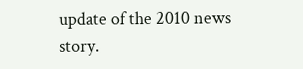update of the 2010 news story.